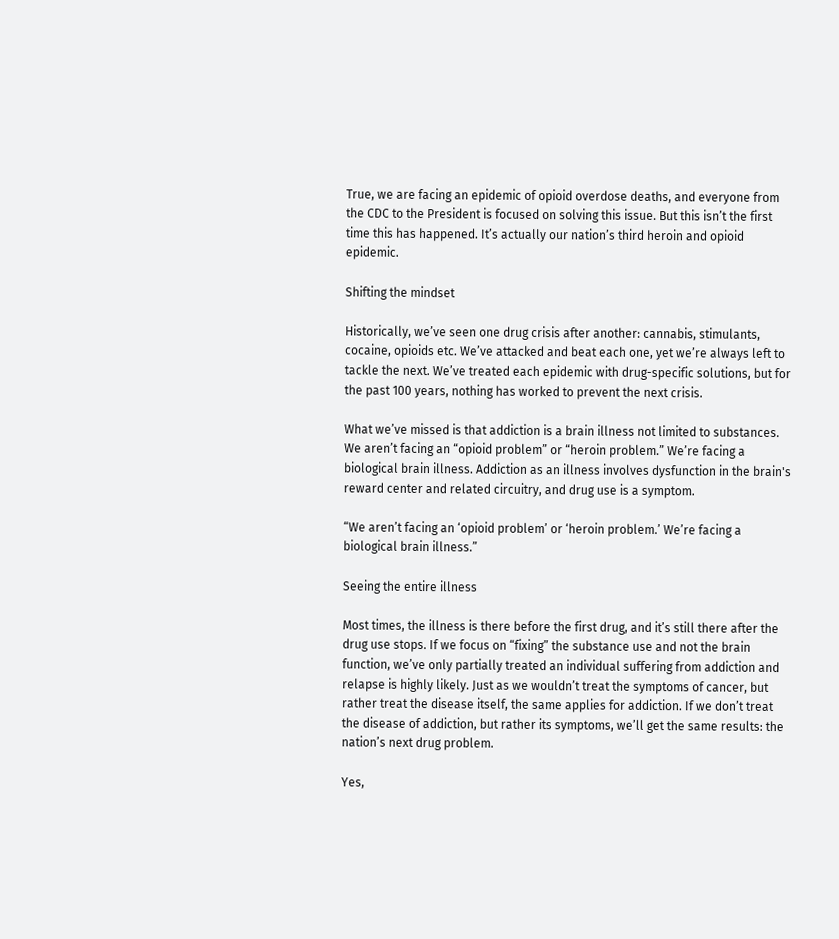True, we are facing an epidemic of opioid overdose deaths, and everyone from the CDC to the President is focused on solving this issue. But this isn’t the first time this has happened. It’s actually our nation’s third heroin and opioid epidemic.

Shifting the mindset

Historically, we’ve seen one drug crisis after another: cannabis, stimulants, cocaine, opioids etc. We’ve attacked and beat each one, yet we’re always left to tackle the next. We’ve treated each epidemic with drug-specific solutions, but for the past 100 years, nothing has worked to prevent the next crisis.

What we’ve missed is that addiction is a brain illness not limited to substances. We aren’t facing an “opioid problem” or “heroin problem.” We’re facing a biological brain illness. Addiction as an illness involves dysfunction in the brain's reward center and related circuitry, and drug use is a symptom.

“We aren’t facing an ‘opioid problem’ or ‘heroin problem.’ We’re facing a biological brain illness.”

Seeing the entire illness

Most times, the illness is there before the first drug, and it’s still there after the drug use stops. If we focus on “fixing” the substance use and not the brain function, we’ve only partially treated an individual suffering from addiction and relapse is highly likely. Just as we wouldn’t treat the symptoms of cancer, but rather treat the disease itself, the same applies for addiction. If we don’t treat the disease of addiction, but rather its symptoms, we’ll get the same results: the nation’s next drug problem.

Yes,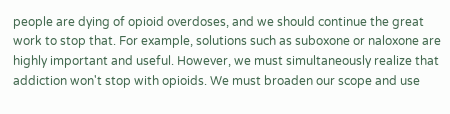people are dying of opioid overdoses, and we should continue the great work to stop that. For example, solutions such as suboxone or naloxone are highly important and useful. However, we must simultaneously realize that addiction won't stop with opioids. We must broaden our scope and use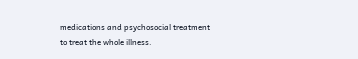medications and psychosocial treatment to treat the whole illness.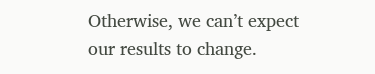Otherwise, we can’t expect our results to change.